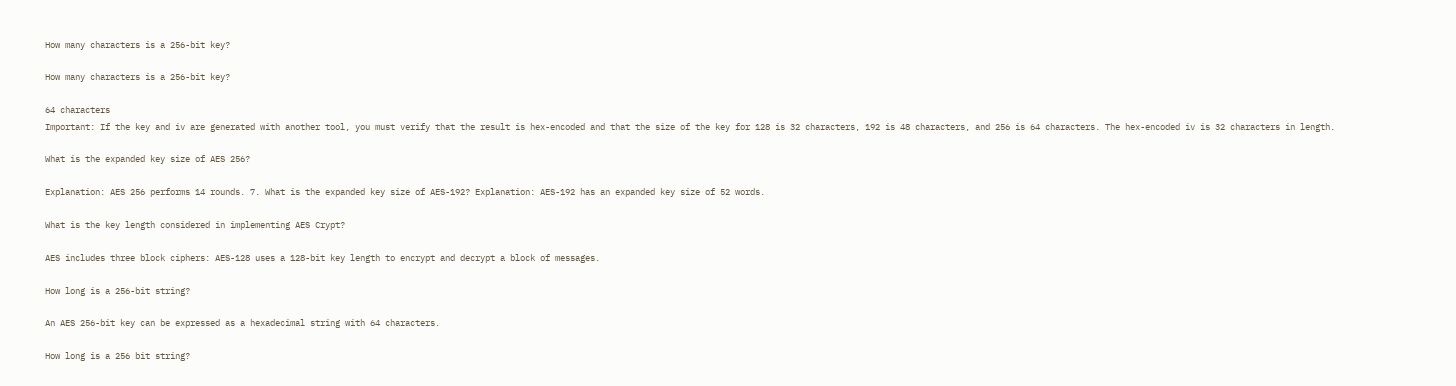How many characters is a 256-bit key?

How many characters is a 256-bit key?

64 characters
Important: If the key and iv are generated with another tool, you must verify that the result is hex-encoded and that the size of the key for 128 is 32 characters, 192 is 48 characters, and 256 is 64 characters. The hex-encoded iv is 32 characters in length.

What is the expanded key size of AES 256?

Explanation: AES 256 performs 14 rounds. 7. What is the expanded key size of AES-192? Explanation: AES-192 has an expanded key size of 52 words.

What is the key length considered in implementing AES Crypt?

AES includes three block ciphers: AES-128 uses a 128-bit key length to encrypt and decrypt a block of messages.

How long is a 256-bit string?

An AES 256-bit key can be expressed as a hexadecimal string with 64 characters.

How long is a 256 bit string?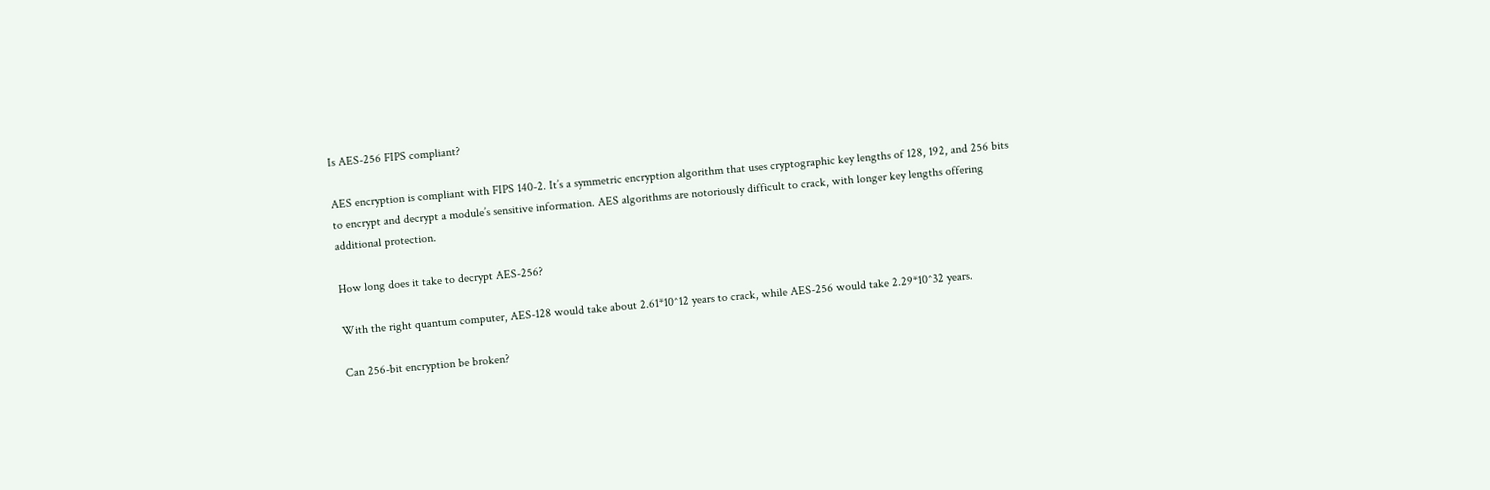Is AES-256 FIPS compliant?

AES encryption is compliant with FIPS 140-2. It’s a symmetric encryption algorithm that uses cryptographic key lengths of 128, 192, and 256 bits to encrypt and decrypt a module’s sensitive information. AES algorithms are notoriously difficult to crack, with longer key lengths offering additional protection.

How long does it take to decrypt AES-256?

With the right quantum computer, AES-128 would take about 2.61*10^12 years to crack, while AES-256 would take 2.29*10^32 years.

Can 256-bit encryption be broken?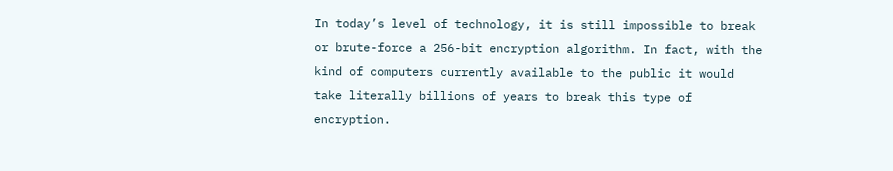In today’s level of technology, it is still impossible to break or brute-force a 256-bit encryption algorithm. In fact, with the kind of computers currently available to the public it would take literally billions of years to break this type of encryption.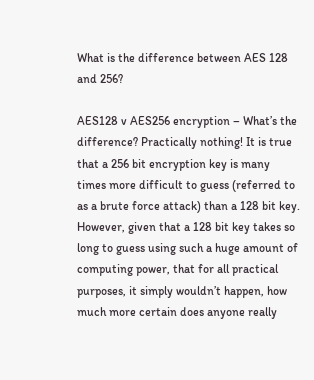What is the difference between AES 128 and 256?

AES128 v AES256 encryption – What’s the difference? Practically nothing! It is true that a 256 bit encryption key is many times more difficult to guess (referred to as a brute force attack) than a 128 bit key. However, given that a 128 bit key takes so long to guess using such a huge amount of computing power, that for all practical purposes, it simply wouldn’t happen, how much more certain does anyone really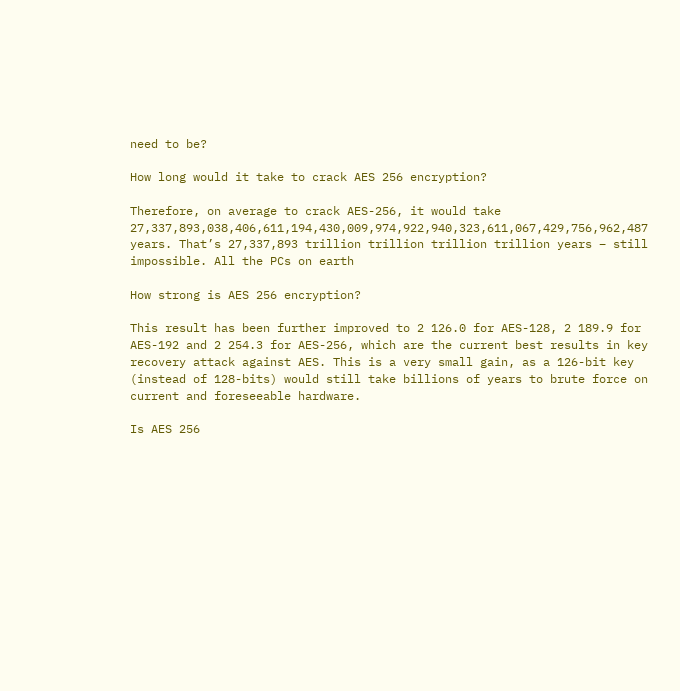need to be?

How long would it take to crack AES 256 encryption?

Therefore, on average to crack AES-256, it would take 27,337,893,038,406,611,194,430,009,974,922,940,323,611,067,429,756,962,487 years. That’s 27,337,893 trillion trillion trillion trillion years – still impossible. All the PCs on earth

How strong is AES 256 encryption?

This result has been further improved to 2 126.0 for AES-128, 2 189.9 for AES-192 and 2 254.3 for AES-256, which are the current best results in key recovery attack against AES. This is a very small gain, as a 126-bit key (instead of 128-bits) would still take billions of years to brute force on current and foreseeable hardware.

Is AES 256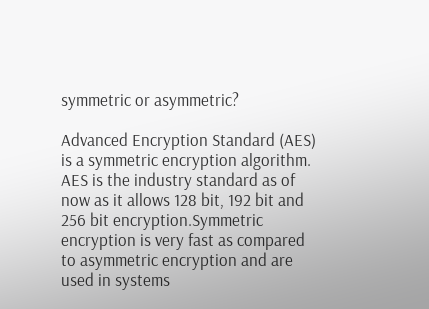symmetric or asymmetric?

Advanced Encryption Standard (AES) is a symmetric encryption algorithm. AES is the industry standard as of now as it allows 128 bit, 192 bit and 256 bit encryption.Symmetric encryption is very fast as compared to asymmetric encryption and are used in systems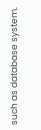such as database system.